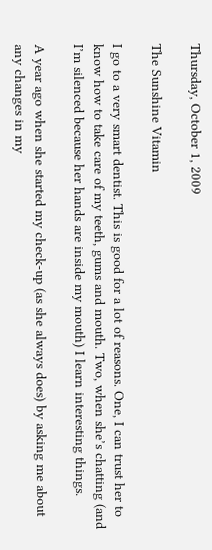Thursday, October 1, 2009

The Sunshine Vitamin

I go to a very smart dentist. This is good for a lot of reasons. One, I can trust her to know how to take care of my teeth, gums and mouth. Two, when she’s chatting (and I’m silenced because her hands are inside my mouth) I learn interesting things.

A year ago when she started my check-up (as she always does) by asking me about any changes in my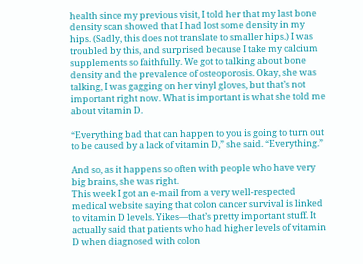health since my previous visit, I told her that my last bone density scan showed that I had lost some density in my hips. (Sadly, this does not translate to smaller hips.) I was troubled by this, and surprised because I take my calcium supplements so faithfully. We got to talking about bone density and the prevalence of osteoporosis. Okay, she was talking, I was gagging on her vinyl gloves, but that’s not important right now. What is important is what she told me about vitamin D.

“Everything bad that can happen to you is going to turn out to be caused by a lack of vitamin D,” she said. “Everything.”

And so, as it happens so often with people who have very big brains, she was right.
This week I got an e-mail from a very well-respected medical website saying that colon cancer survival is linked to vitamin D levels. Yikes—that’s pretty important stuff. It actually said that patients who had higher levels of vitamin D when diagnosed with colon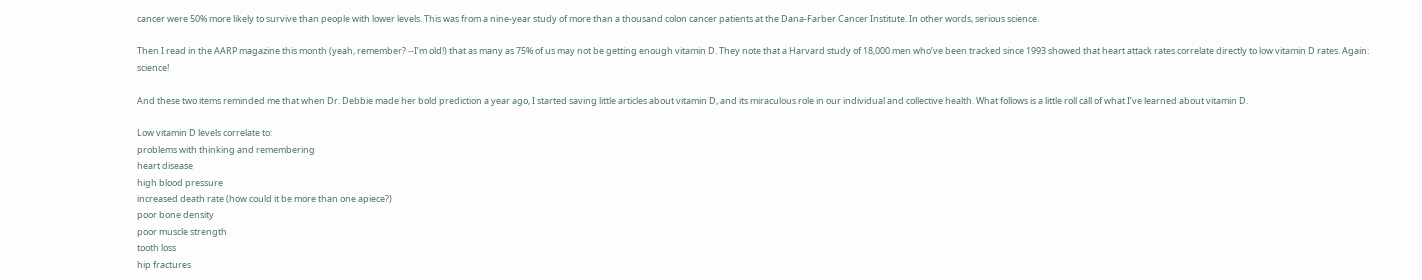cancer were 50% more likely to survive than people with lower levels. This was from a nine-year study of more than a thousand colon cancer patients at the Dana-Farber Cancer Institute. In other words, serious science.

Then I read in the AARP magazine this month (yeah, remember? --I’m old!) that as many as 75% of us may not be getting enough vitamin D. They note that a Harvard study of 18,000 men who’ve been tracked since 1993 showed that heart attack rates correlate directly to low vitamin D rates. Again: science!

And these two items reminded me that when Dr. Debbie made her bold prediction a year ago, I started saving little articles about vitamin D, and its miraculous role in our individual and collective health. What follows is a little roll call of what I’ve learned about vitamin D.

Low vitamin D levels correlate to:
problems with thinking and remembering
heart disease
high blood pressure
increased death rate (how could it be more than one apiece?)
poor bone density
poor muscle strength
tooth loss
hip fractures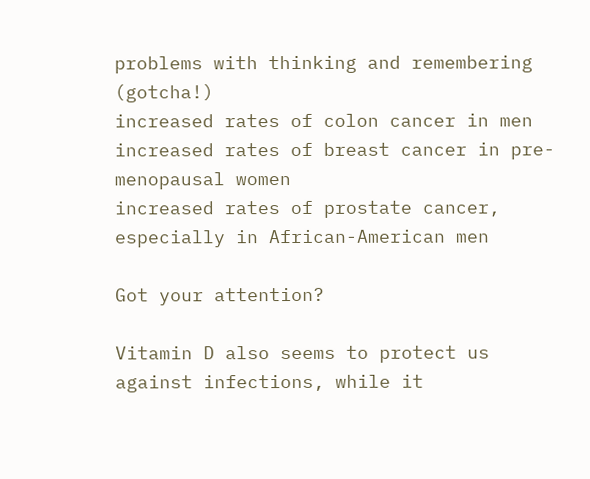problems with thinking and remembering (gotcha!)
increased rates of colon cancer in men
increased rates of breast cancer in pre-menopausal women
increased rates of prostate cancer, especially in African-American men

Got your attention?

Vitamin D also seems to protect us against infections, while it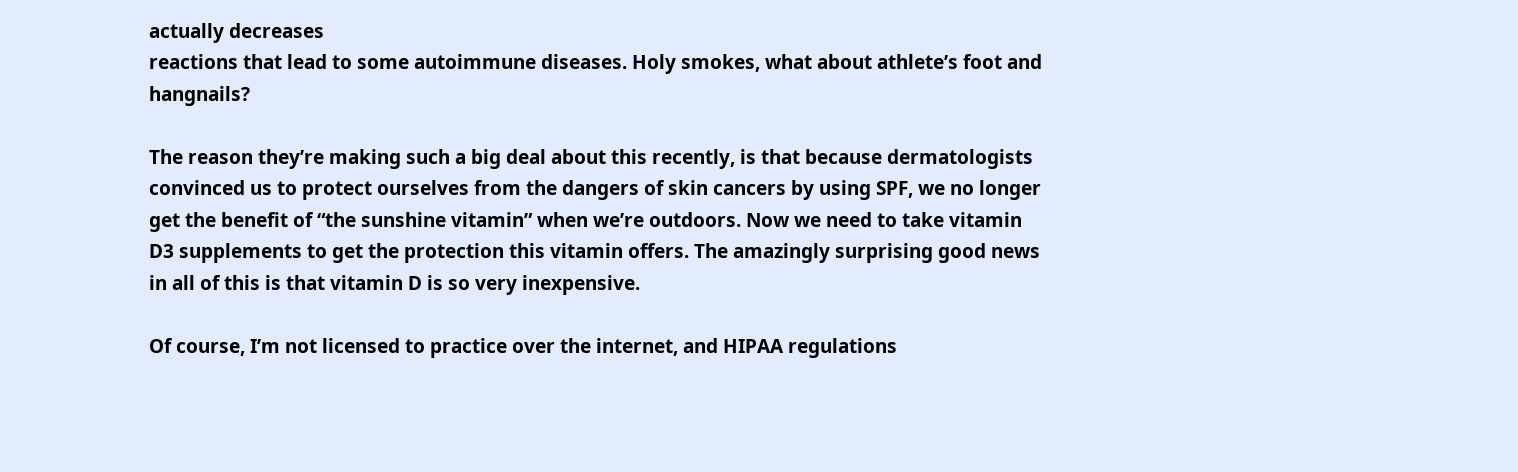actually decreases
reactions that lead to some autoimmune diseases. Holy smokes, what about athlete’s foot and hangnails?

The reason they’re making such a big deal about this recently, is that because dermatologists convinced us to protect ourselves from the dangers of skin cancers by using SPF, we no longer get the benefit of “the sunshine vitamin” when we’re outdoors. Now we need to take vitamin D3 supplements to get the protection this vitamin offers. The amazingly surprising good news in all of this is that vitamin D is so very inexpensive.

Of course, I’m not licensed to practice over the internet, and HIPAA regulations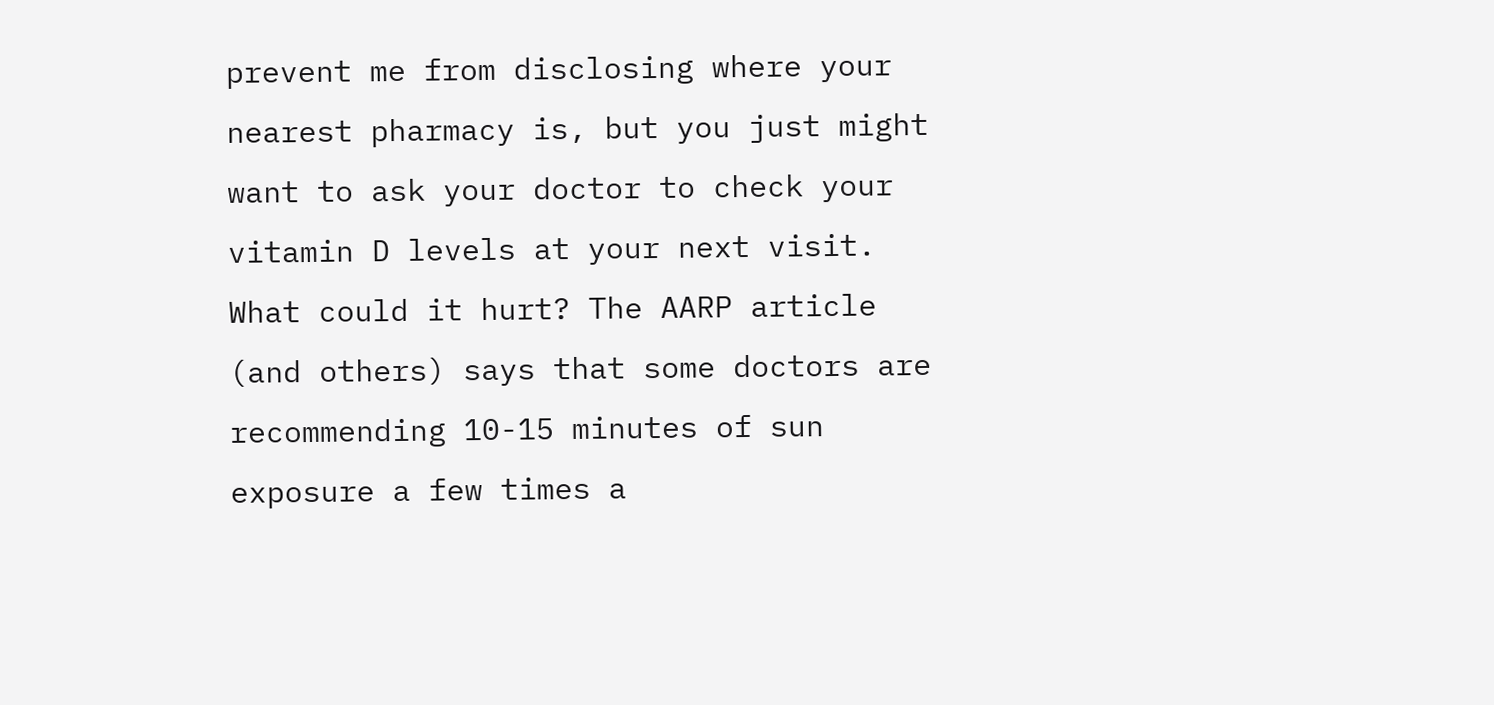prevent me from disclosing where your nearest pharmacy is, but you just might want to ask your doctor to check your vitamin D levels at your next visit. What could it hurt? The AARP article (and others) says that some doctors are recommending 10-15 minutes of sun exposure a few times a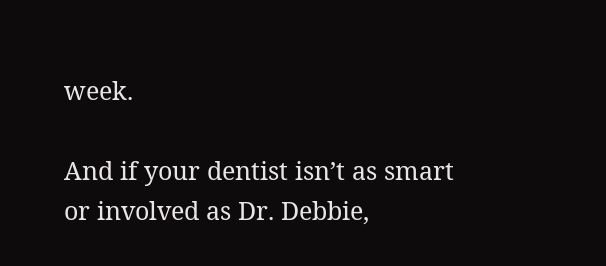week.

And if your dentist isn’t as smart or involved as Dr. Debbie,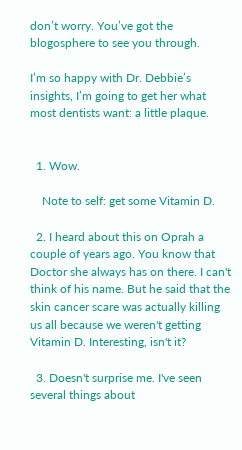don’t worry. You’ve got the blogosphere to see you through.

I’m so happy with Dr. Debbie’s insights, I’m going to get her what most dentists want: a little plaque.


  1. Wow.

    Note to self: get some Vitamin D.

  2. I heard about this on Oprah a couple of years ago. You know that Doctor she always has on there. I can't think of his name. But he said that the skin cancer scare was actually killing us all because we weren't getting Vitamin D. Interesting, isn't it?

  3. Doesn't surprise me. I've seen several things about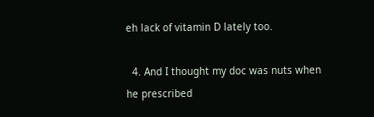eh lack of vitamin D lately too.

  4. And I thought my doc was nuts when he prescribed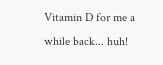Vitamin D for me a while back... huh!